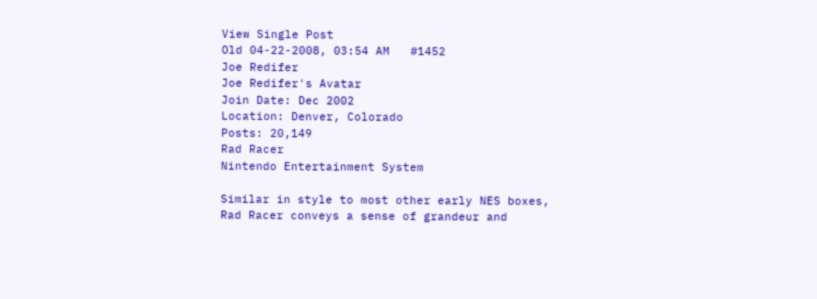View Single Post
Old 04-22-2008, 03:54 AM   #1452
Joe Redifer
Joe Redifer's Avatar
Join Date: Dec 2002
Location: Denver, Colorado
Posts: 20,149
Rad Racer
Nintendo Entertainment System

Similar in style to most other early NES boxes,
Rad Racer conveys a sense of grandeur and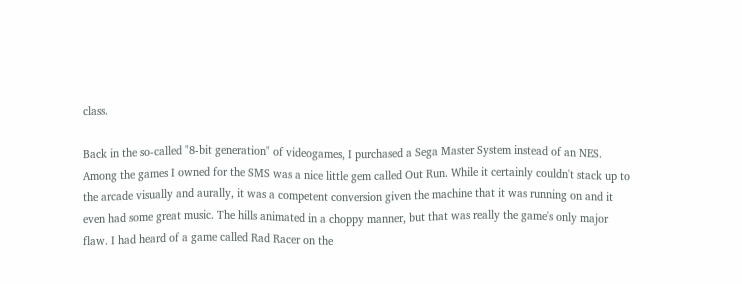class.

Back in the so-called "8-bit generation" of videogames, I purchased a Sega Master System instead of an NES. Among the games I owned for the SMS was a nice little gem called Out Run. While it certainly couldn't stack up to the arcade visually and aurally, it was a competent conversion given the machine that it was running on and it even had some great music. The hills animated in a choppy manner, but that was really the game's only major flaw. I had heard of a game called Rad Racer on the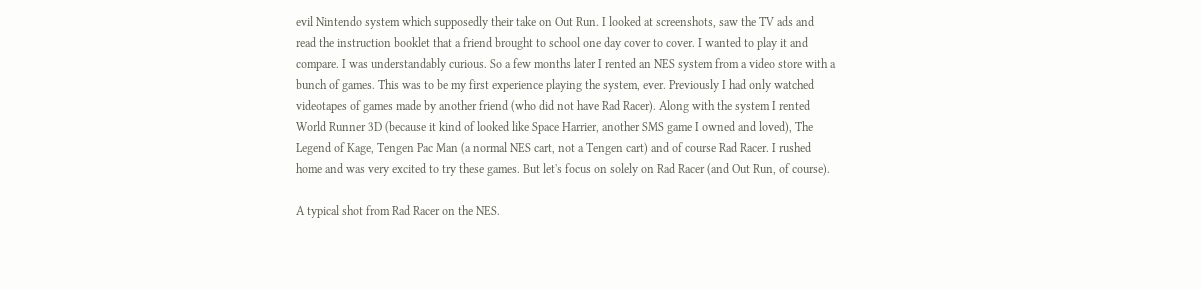evil Nintendo system which supposedly their take on Out Run. I looked at screenshots, saw the TV ads and read the instruction booklet that a friend brought to school one day cover to cover. I wanted to play it and compare. I was understandably curious. So a few months later I rented an NES system from a video store with a bunch of games. This was to be my first experience playing the system, ever. Previously I had only watched videotapes of games made by another friend (who did not have Rad Racer). Along with the system I rented World Runner 3D (because it kind of looked like Space Harrier, another SMS game I owned and loved), The Legend of Kage, Tengen Pac Man (a normal NES cart, not a Tengen cart) and of course Rad Racer. I rushed home and was very excited to try these games. But let's focus on solely on Rad Racer (and Out Run, of course).

A typical shot from Rad Racer on the NES.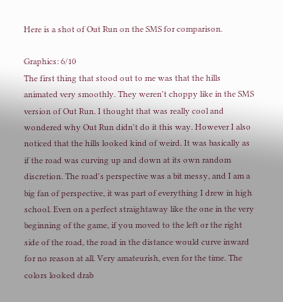Here is a shot of Out Run on the SMS for comparison.

Graphics: 6/10
The first thing that stood out to me was that the hills animated very smoothly. They weren't choppy like in the SMS version of Out Run. I thought that was really cool and wondered why Out Run didn't do it this way. However I also noticed that the hills looked kind of weird. It was basically as if the road was curving up and down at its own random discretion. The road's perspective was a bit messy, and I am a big fan of perspective, it was part of everything I drew in high school. Even on a perfect straightaway like the one in the very beginning of the game, if you moved to the left or the right side of the road, the road in the distance would curve inward for no reason at all. Very amateurish, even for the time. The colors looked drab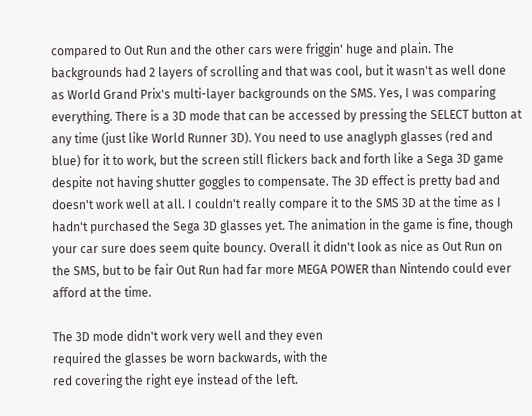compared to Out Run and the other cars were friggin' huge and plain. The backgrounds had 2 layers of scrolling and that was cool, but it wasn't as well done as World Grand Prix's multi-layer backgrounds on the SMS. Yes, I was comparing everything. There is a 3D mode that can be accessed by pressing the SELECT button at any time (just like World Runner 3D). You need to use anaglyph glasses (red and blue) for it to work, but the screen still flickers back and forth like a Sega 3D game despite not having shutter goggles to compensate. The 3D effect is pretty bad and doesn't work well at all. I couldn't really compare it to the SMS 3D at the time as I hadn't purchased the Sega 3D glasses yet. The animation in the game is fine, though your car sure does seem quite bouncy. Overall it didn't look as nice as Out Run on the SMS, but to be fair Out Run had far more MEGA POWER than Nintendo could ever afford at the time.

The 3D mode didn't work very well and they even
required the glasses be worn backwards, with the
red covering the right eye instead of the left.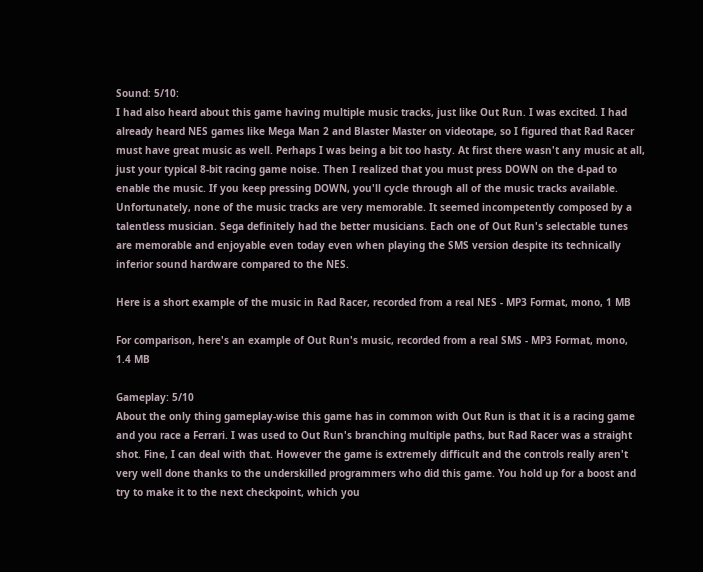Sound: 5/10:
I had also heard about this game having multiple music tracks, just like Out Run. I was excited. I had already heard NES games like Mega Man 2 and Blaster Master on videotape, so I figured that Rad Racer must have great music as well. Perhaps I was being a bit too hasty. At first there wasn't any music at all, just your typical 8-bit racing game noise. Then I realized that you must press DOWN on the d-pad to enable the music. If you keep pressing DOWN, you'll cycle through all of the music tracks available. Unfortunately, none of the music tracks are very memorable. It seemed incompetently composed by a talentless musician. Sega definitely had the better musicians. Each one of Out Run's selectable tunes are memorable and enjoyable even today even when playing the SMS version despite its technically inferior sound hardware compared to the NES.

Here is a short example of the music in Rad Racer, recorded from a real NES - MP3 Format, mono, 1 MB

For comparison, here's an example of Out Run's music, recorded from a real SMS - MP3 Format, mono, 1.4 MB

Gameplay: 5/10
About the only thing gameplay-wise this game has in common with Out Run is that it is a racing game and you race a Ferrari. I was used to Out Run's branching multiple paths, but Rad Racer was a straight shot. Fine, I can deal with that. However the game is extremely difficult and the controls really aren't very well done thanks to the underskilled programmers who did this game. You hold up for a boost and try to make it to the next checkpoint, which you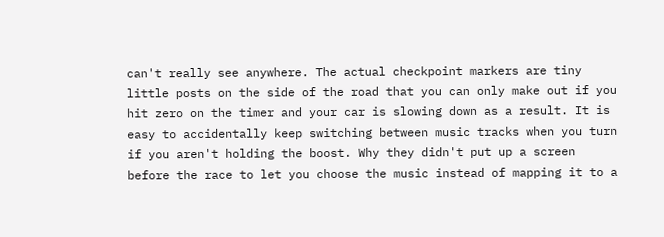can't really see anywhere. The actual checkpoint markers are tiny little posts on the side of the road that you can only make out if you hit zero on the timer and your car is slowing down as a result. It is easy to accidentally keep switching between music tracks when you turn if you aren't holding the boost. Why they didn't put up a screen before the race to let you choose the music instead of mapping it to a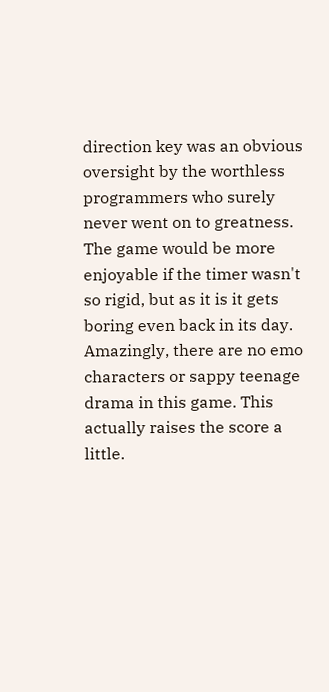direction key was an obvious oversight by the worthless programmers who surely never went on to greatness. The game would be more enjoyable if the timer wasn't so rigid, but as it is it gets boring even back in its day. Amazingly, there are no emo characters or sappy teenage drama in this game. This actually raises the score a little.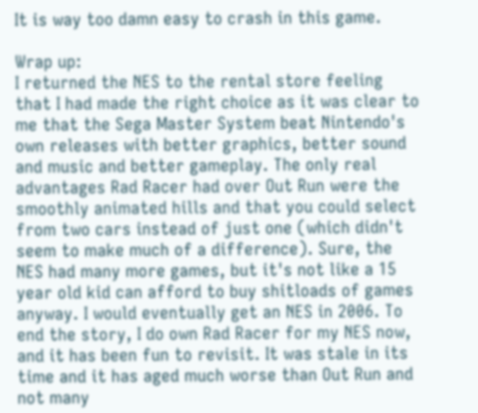It is way too damn easy to crash in this game.

Wrap up:
I returned the NES to the rental store feeling that I had made the right choice as it was clear to me that the Sega Master System beat Nintendo's own releases with better graphics, better sound and music and better gameplay. The only real advantages Rad Racer had over Out Run were the smoothly animated hills and that you could select from two cars instead of just one (which didn't seem to make much of a difference). Sure, the NES had many more games, but it's not like a 15 year old kid can afford to buy shitloads of games anyway. I would eventually get an NES in 2006. To end the story, I do own Rad Racer for my NES now, and it has been fun to revisit. It was stale in its time and it has aged much worse than Out Run and not many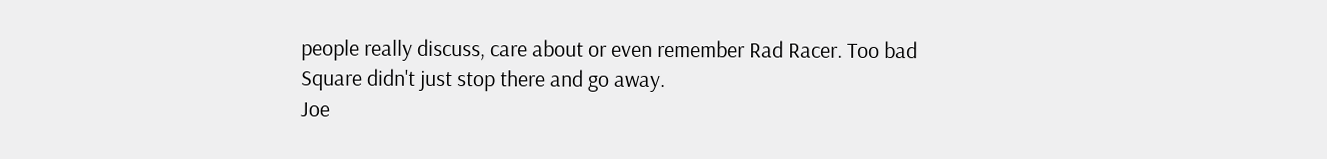people really discuss, care about or even remember Rad Racer. Too bad Square didn't just stop there and go away.
Joe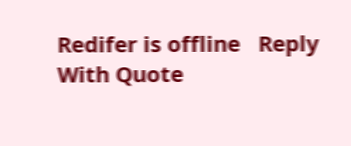Redifer is offline   Reply With Quote